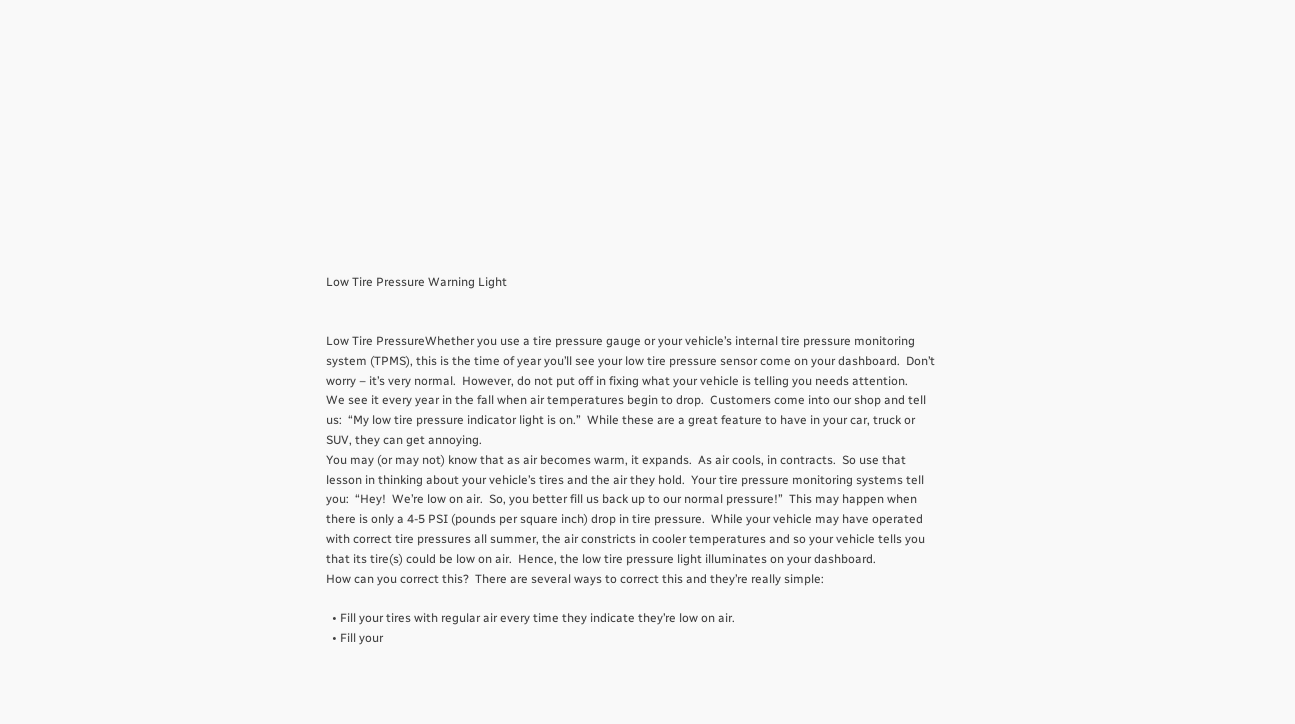Low Tire Pressure Warning Light


Low Tire PressureWhether you use a tire pressure gauge or your vehicle’s internal tire pressure monitoring system (TPMS), this is the time of year you’ll see your low tire pressure sensor come on your dashboard.  Don’t worry – it’s very normal.  However, do not put off in fixing what your vehicle is telling you needs attention.
We see it every year in the fall when air temperatures begin to drop.  Customers come into our shop and tell us:  “My low tire pressure indicator light is on.”  While these are a great feature to have in your car, truck or SUV, they can get annoying.
You may (or may not) know that as air becomes warm, it expands.  As air cools, in contracts.  So use that lesson in thinking about your vehicle’s tires and the air they hold.  Your tire pressure monitoring systems tell you:  “Hey!  We’re low on air.  So, you better fill us back up to our normal pressure!”  This may happen when there is only a 4-5 PSI (pounds per square inch) drop in tire pressure.  While your vehicle may have operated with correct tire pressures all summer, the air constricts in cooler temperatures and so your vehicle tells you that its tire(s) could be low on air.  Hence, the low tire pressure light illuminates on your dashboard.
How can you correct this?  There are several ways to correct this and they’re really simple:

  • Fill your tires with regular air every time they indicate they’re low on air.
  • Fill your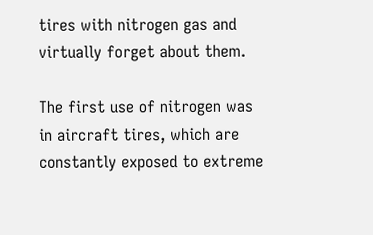tires with nitrogen gas and virtually forget about them.

The first use of nitrogen was in aircraft tires, which are constantly exposed to extreme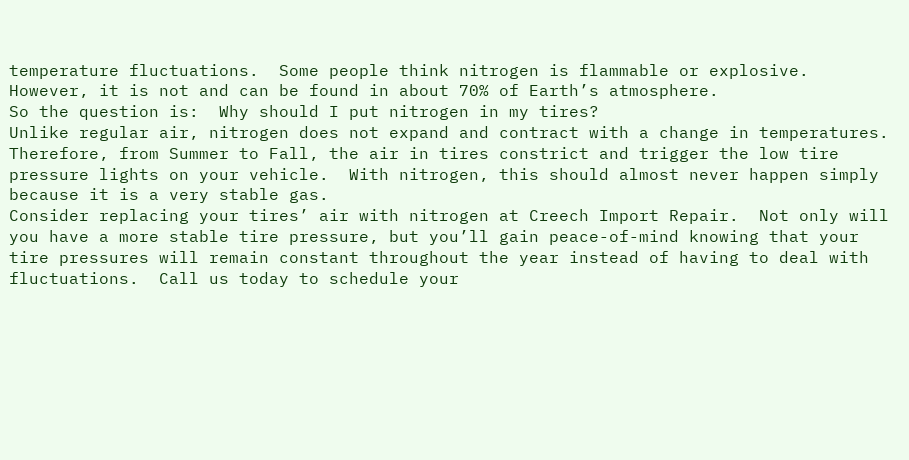temperature fluctuations.  Some people think nitrogen is flammable or explosive.  However, it is not and can be found in about 70% of Earth’s atmosphere.
So the question is:  Why should I put nitrogen in my tires?
Unlike regular air, nitrogen does not expand and contract with a change in temperatures.  Therefore, from Summer to Fall, the air in tires constrict and trigger the low tire pressure lights on your vehicle.  With nitrogen, this should almost never happen simply because it is a very stable gas.
Consider replacing your tires’ air with nitrogen at Creech Import Repair.  Not only will you have a more stable tire pressure, but you’ll gain peace-of-mind knowing that your tire pressures will remain constant throughout the year instead of having to deal with fluctuations.  Call us today to schedule your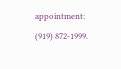appointment:  (919) 872-1999.